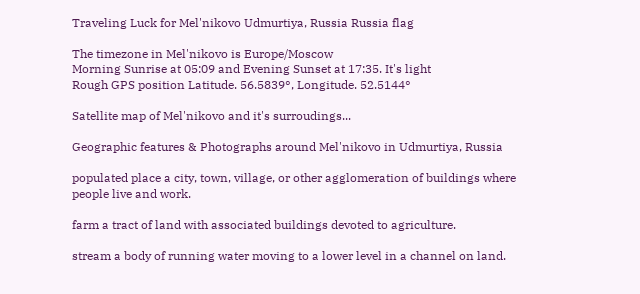Traveling Luck for Mel'nikovo Udmurtiya, Russia Russia flag

The timezone in Mel'nikovo is Europe/Moscow
Morning Sunrise at 05:09 and Evening Sunset at 17:35. It's light
Rough GPS position Latitude. 56.5839°, Longitude. 52.5144°

Satellite map of Mel'nikovo and it's surroudings...

Geographic features & Photographs around Mel'nikovo in Udmurtiya, Russia

populated place a city, town, village, or other agglomeration of buildings where people live and work.

farm a tract of land with associated buildings devoted to agriculture.

stream a body of running water moving to a lower level in a channel on land.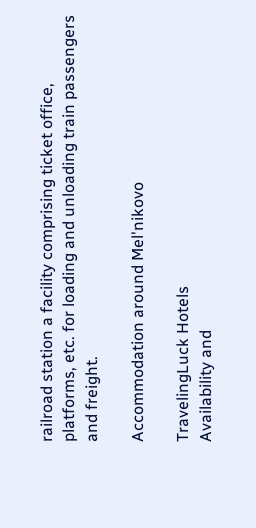railroad station a facility comprising ticket office, platforms, etc. for loading and unloading train passengers and freight.

Accommodation around Mel'nikovo

TravelingLuck Hotels
Availability and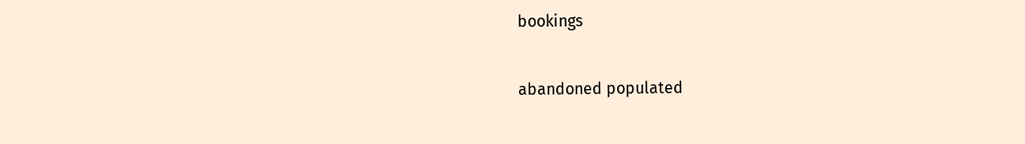bookings

abandoned populated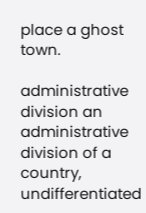place a ghost town.

administrative division an administrative division of a country, undifferentiated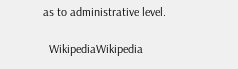as to administrative level.

  WikipediaWikipedia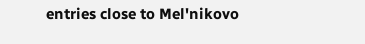entries close to Mel'nikovo